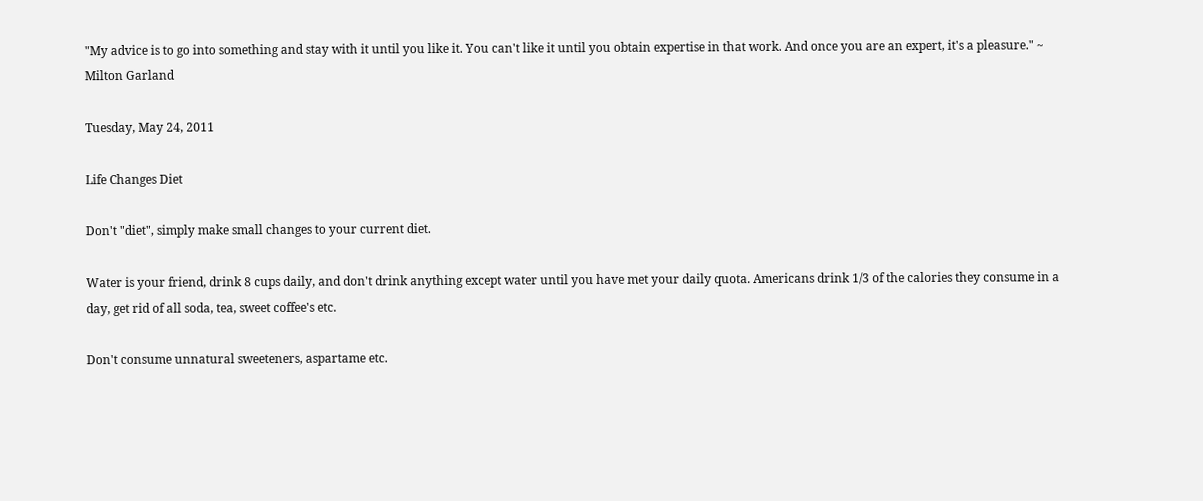"My advice is to go into something and stay with it until you like it. You can't like it until you obtain expertise in that work. And once you are an expert, it's a pleasure." ~ Milton Garland

Tuesday, May 24, 2011

Life Changes Diet

Don't "diet", simply make small changes to your current diet.

Water is your friend, drink 8 cups daily, and don't drink anything except water until you have met your daily quota. Americans drink 1/3 of the calories they consume in a day, get rid of all soda, tea, sweet coffee's etc.

Don't consume unnatural sweeteners, aspartame etc.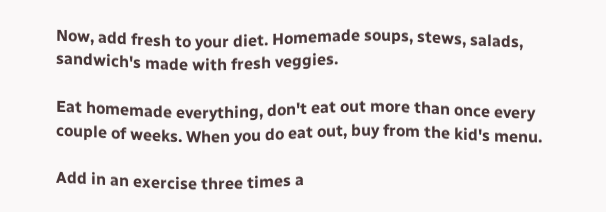Now, add fresh to your diet. Homemade soups, stews, salads, sandwich's made with fresh veggies.

Eat homemade everything, don't eat out more than once every couple of weeks. When you do eat out, buy from the kid's menu.

Add in an exercise three times a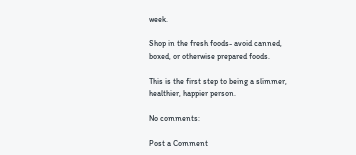week.

Shop in the fresh foods- avoid canned, boxed, or otherwise prepared foods.

This is the first step to being a slimmer, healthier, happier person.

No comments:

Post a Comment